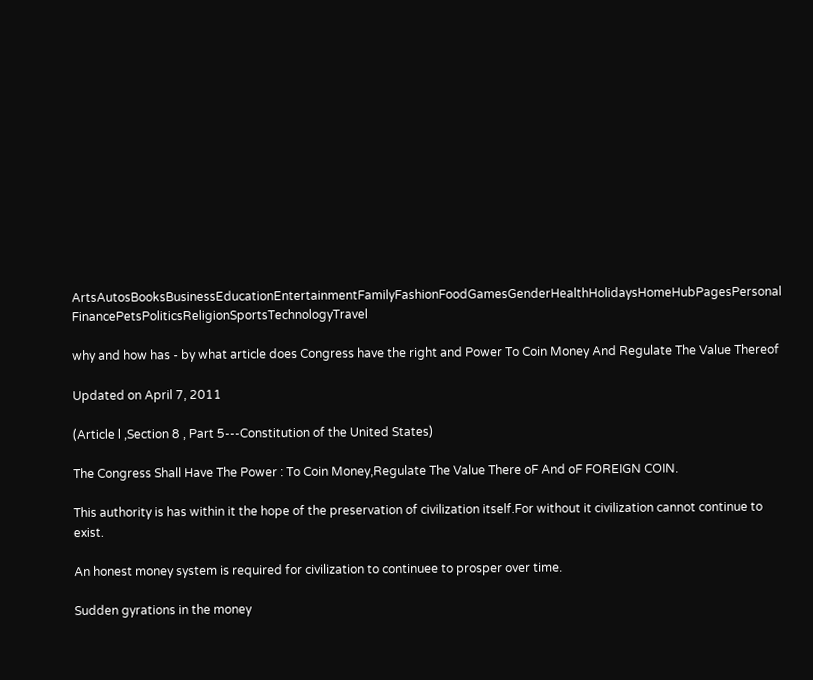ArtsAutosBooksBusinessEducationEntertainmentFamilyFashionFoodGamesGenderHealthHolidaysHomeHubPagesPersonal FinancePetsPoliticsReligionSportsTechnologyTravel

why and how has - by what article does Congress have the right and Power To Coin Money And Regulate The Value Thereof

Updated on April 7, 2011

(Article l ,Section 8 , Part 5---Constitution of the United States)

The Congress Shall Have The Power : To Coin Money,Regulate The Value There oF And oF FOREIGN COIN.

This authority is has within it the hope of the preservation of civilization itself.For without it civilization cannot continue to exist.

An honest money system is required for civilization to continuee to prosper over time.

Sudden gyrations in the money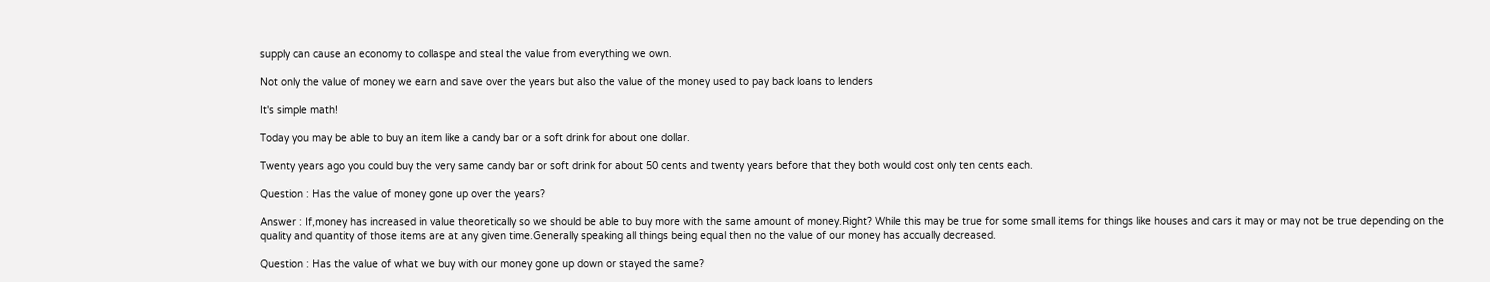supply can cause an economy to collaspe and steal the value from everything we own.

Not only the value of money we earn and save over the years but also the value of the money used to pay back loans to lenders

It's simple math!

Today you may be able to buy an item like a candy bar or a soft drink for about one dollar.

Twenty years ago you could buy the very same candy bar or soft drink for about 50 cents and twenty years before that they both would cost only ten cents each.

Question : Has the value of money gone up over the years?

Answer : If,money has increased in value theoretically so we should be able to buy more with the same amount of money.Right? While this may be true for some small items for things like houses and cars it may or may not be true depending on the quality and quantity of those items are at any given time.Generally speaking all things being equal then no the value of our money has accually decreased.

Question : Has the value of what we buy with our money gone up down or stayed the same?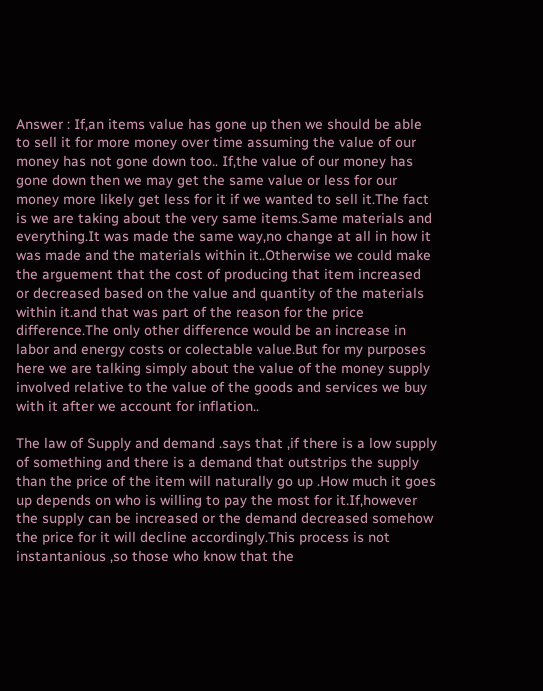Answer : If,an items value has gone up then we should be able to sell it for more money over time assuming the value of our money has not gone down too.. If,the value of our money has gone down then we may get the same value or less for our money more likely get less for it if we wanted to sell it.The fact is we are taking about the very same items.Same materials and everything.It was made the same way,no change at all in how it was made and the materials within it..Otherwise we could make the arguement that the cost of producing that item increased or decreased based on the value and quantity of the materials within it.and that was part of the reason for the price difference.The only other difference would be an increase in labor and energy costs or colectable value.But for my purposes here we are talking simply about the value of the money supply involved relative to the value of the goods and services we buy with it after we account for inflation..

The law of Supply and demand .says that ,if there is a low supply of something and there is a demand that outstrips the supply than the price of the item will naturally go up .How much it goes up depends on who is willing to pay the most for it.If,however the supply can be increased or the demand decreased somehow the price for it will decline accordingly.This process is not instantanious ,so those who know that the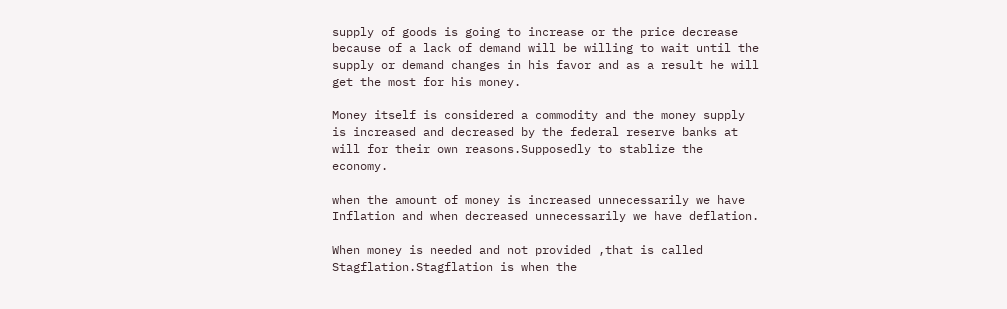supply of goods is going to increase or the price decrease because of a lack of demand will be willing to wait until the supply or demand changes in his favor and as a result he will get the most for his money.

Money itself is considered a commodity and the money supply is increased and decreased by the federal reserve banks at will for their own reasons.Supposedly to stablize the economy.

when the amount of money is increased unnecessarily we have Inflation and when decreased unnecessarily we have deflation.

When money is needed and not provided ,that is called Stagflation.Stagflation is when the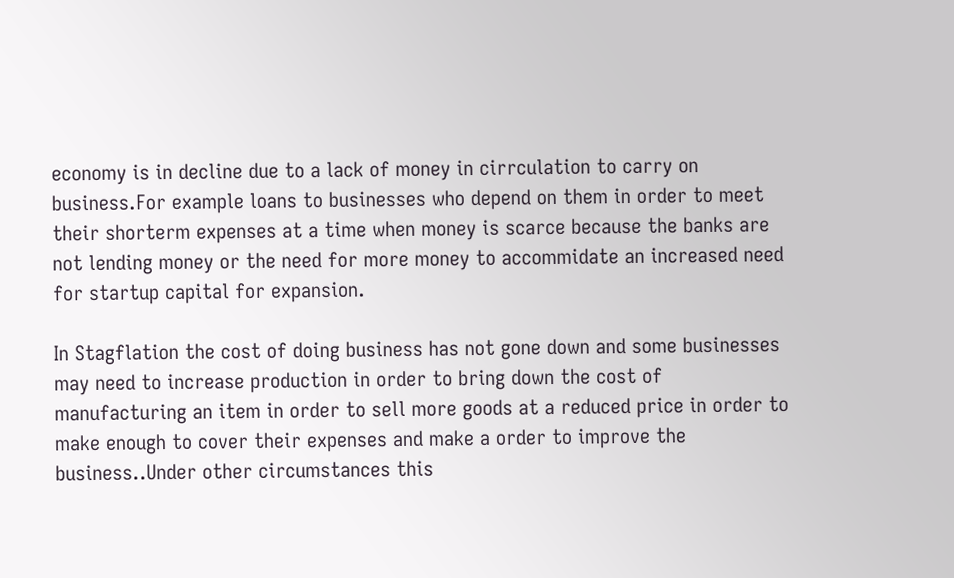economy is in decline due to a lack of money in cirrculation to carry on business.For example loans to businesses who depend on them in order to meet their shorterm expenses at a time when money is scarce because the banks are not lending money or the need for more money to accommidate an increased need for startup capital for expansion.

In Stagflation the cost of doing business has not gone down and some businesses may need to increase production in order to bring down the cost of manufacturing an item in order to sell more goods at a reduced price in order to make enough to cover their expenses and make a order to improve the business..Under other circumstances this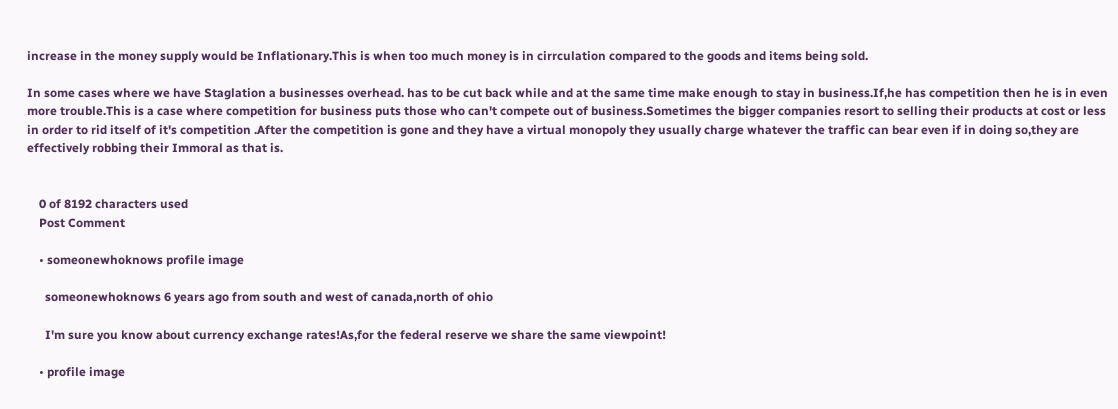increase in the money supply would be Inflationary.This is when too much money is in cirrculation compared to the goods and items being sold.

In some cases where we have Staglation a businesses overhead. has to be cut back while and at the same time make enough to stay in business.If,he has competition then he is in even more trouble.This is a case where competition for business puts those who can't compete out of business.Sometimes the bigger companies resort to selling their products at cost or less in order to rid itself of it's competition .After the competition is gone and they have a virtual monopoly they usually charge whatever the traffic can bear even if in doing so,they are effectively robbing their Immoral as that is.


    0 of 8192 characters used
    Post Comment

    • someonewhoknows profile image

      someonewhoknows 6 years ago from south and west of canada,north of ohio

      I'm sure you know about currency exchange rates!As,for the federal reserve we share the same viewpoint!

    • profile image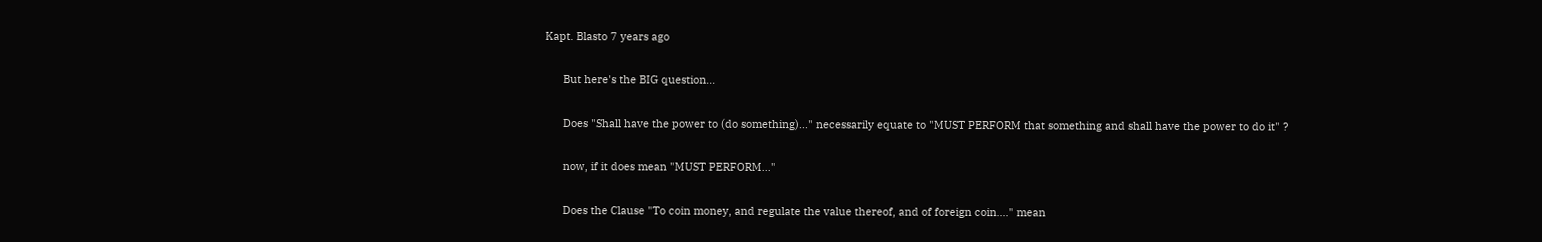Kapt. Blasto 7 years ago

      But here's the BIG question...

      Does "Shall have the power to (do something)..." necessarily equate to "MUST PERFORM that something and shall have the power to do it" ?

      now, if it does mean "MUST PERFORM..."

      Does the Clause "To coin money, and regulate the value thereof, and of foreign coin...." mean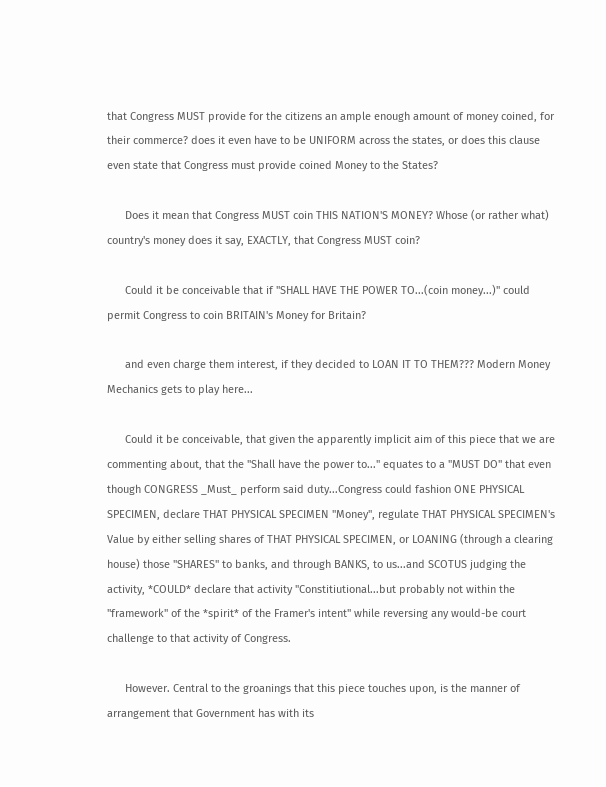that Congress MUST provide for the citizens an ample enough amount of money coined, for their commerce? does it even have to be UNIFORM across the states, or does this clause even state that Congress must provide coined Money to the States?

      Does it mean that Congress MUST coin THIS NATION'S MONEY? Whose (or rather what) country's money does it say, EXACTLY, that Congress MUST coin?

      Could it be conceivable that if "SHALL HAVE THE POWER TO...(coin money...)" could permit Congress to coin BRITAIN's Money for Britain?

      and even charge them interest, if they decided to LOAN IT TO THEM??? Modern Money Mechanics gets to play here...

      Could it be conceivable, that given the apparently implicit aim of this piece that we are commenting about, that the "Shall have the power to..." equates to a "MUST DO" that even though CONGRESS _Must_ perform said duty...Congress could fashion ONE PHYSICAL SPECIMEN, declare THAT PHYSICAL SPECIMEN "Money", regulate THAT PHYSICAL SPECIMEN's Value by either selling shares of THAT PHYSICAL SPECIMEN, or LOANING (through a clearing house) those "SHARES" to banks, and through BANKS, to us...and SCOTUS judging the activity, *COULD* declare that activity "Constitiutional...but probably not within the "framework" of the *spirit* of the Framer's intent" while reversing any would-be court challenge to that activity of Congress.

      However. Central to the groanings that this piece touches upon, is the manner of arrangement that Government has with its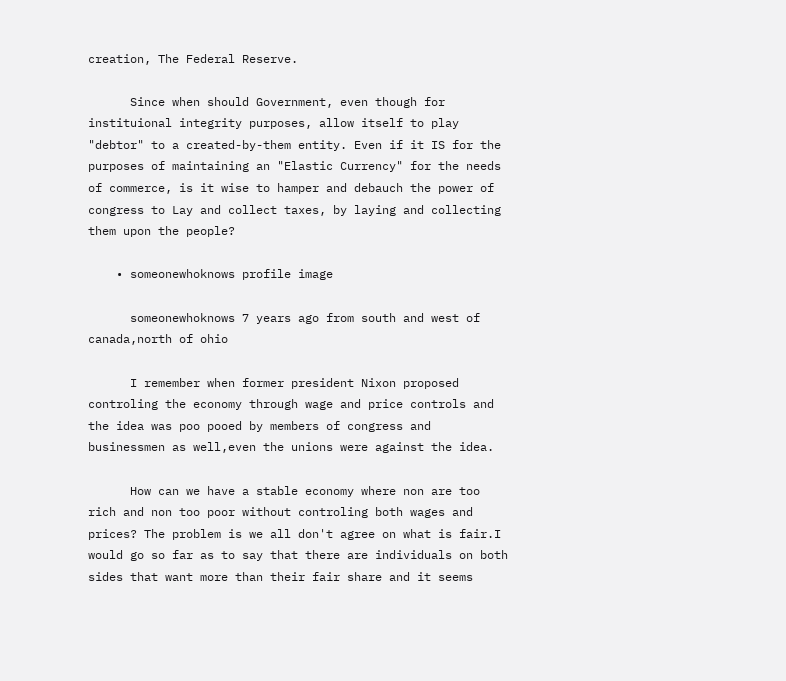creation, The Federal Reserve.

      Since when should Government, even though for instituional integrity purposes, allow itself to play "debtor" to a created-by-them entity. Even if it IS for the purposes of maintaining an "Elastic Currency" for the needs of commerce, is it wise to hamper and debauch the power of congress to Lay and collect taxes, by laying and collecting them upon the people?

    • someonewhoknows profile image

      someonewhoknows 7 years ago from south and west of canada,north of ohio

      I remember when former president Nixon proposed controling the economy through wage and price controls and the idea was poo pooed by members of congress and businessmen as well,even the unions were against the idea.

      How can we have a stable economy where non are too rich and non too poor without controling both wages and prices? The problem is we all don't agree on what is fair.I would go so far as to say that there are individuals on both sides that want more than their fair share and it seems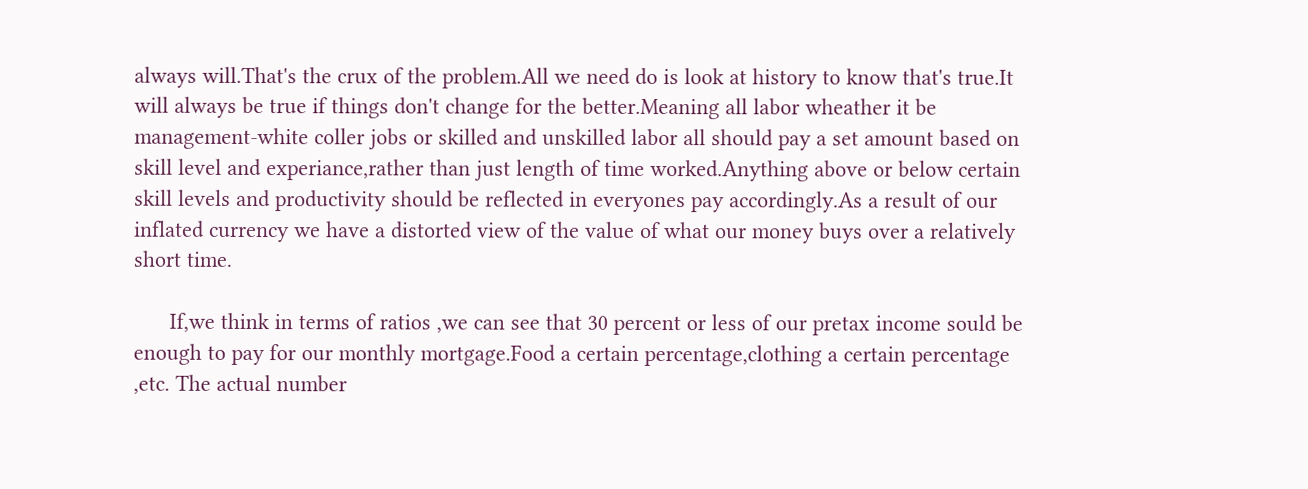always will.That's the crux of the problem.All we need do is look at history to know that's true.It will always be true if things don't change for the better.Meaning all labor wheather it be management-white coller jobs or skilled and unskilled labor all should pay a set amount based on skill level and experiance,rather than just length of time worked.Anything above or below certain skill levels and productivity should be reflected in everyones pay accordingly.As a result of our inflated currency we have a distorted view of the value of what our money buys over a relatively short time.

      If,we think in terms of ratios ,we can see that 30 percent or less of our pretax income sould be enough to pay for our monthly mortgage.Food a certain percentage,clothing a certain percentage ,etc. The actual number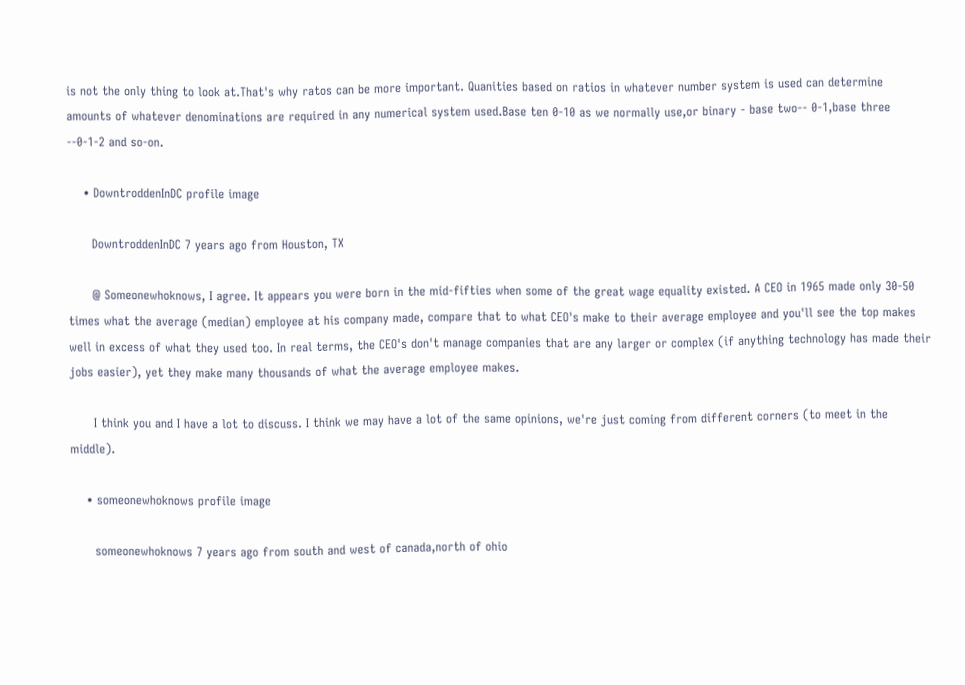is not the only thing to look at.That's why ratos can be more important. Quanities based on ratios in whatever number system is used can determine amounts of whatever denominations are required in any numerical system used.Base ten 0-10 as we normally use,or binary - base two-- 0-1,base three --0-1-2 and so-on.

    • DowntroddenInDC profile image

      DowntroddenInDC 7 years ago from Houston, TX

      @ Someonewhoknows, I agree. It appears you were born in the mid-fifties when some of the great wage equality existed. A CEO in 1965 made only 30-50 times what the average (median) employee at his company made, compare that to what CEO's make to their average employee and you'll see the top makes well in excess of what they used too. In real terms, the CEO's don't manage companies that are any larger or complex (if anything technology has made their jobs easier), yet they make many thousands of what the average employee makes.

      I think you and I have a lot to discuss. I think we may have a lot of the same opinions, we're just coming from different corners (to meet in the middle).

    • someonewhoknows profile image

      someonewhoknows 7 years ago from south and west of canada,north of ohio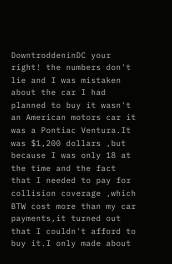DowntroddeninDC your right! the numbers don't lie and I was mistaken about the car I had planned to buy it wasn't an American motors car it was a Pontiac Ventura.It was $1,200 dollars ,but because I was only 18 at the time and the fact that I needed to pay for collision coverage ,which BTW cost more than my car payments,it turned out that I couldn't afford to buy it.I only made about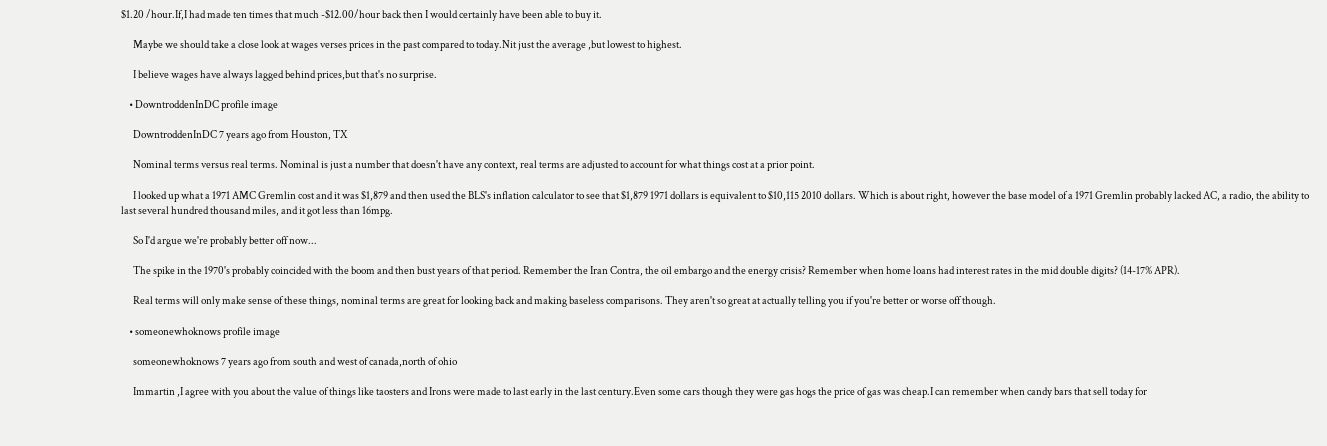$1.20 /hour.If,I had made ten times that much -$12.00/hour back then I would certainly have been able to buy it.

      Maybe we should take a close look at wages verses prices in the past compared to today.Nit just the average ,but lowest to highest.

      I believe wages have always lagged behind prices,but that's no surprise.

    • DowntroddenInDC profile image

      DowntroddenInDC 7 years ago from Houston, TX

      Nominal terms versus real terms. Nominal is just a number that doesn't have any context, real terms are adjusted to account for what things cost at a prior point.

      I looked up what a 1971 AMC Gremlin cost and it was $1,879 and then used the BLS's inflation calculator to see that $1,879 1971 dollars is equivalent to $10,115 2010 dollars. Which is about right, however the base model of a 1971 Gremlin probably lacked AC, a radio, the ability to last several hundred thousand miles, and it got less than 16mpg.

      So I'd argue we're probably better off now...

      The spike in the 1970's probably coincided with the boom and then bust years of that period. Remember the Iran Contra, the oil embargo and the energy crisis? Remember when home loans had interest rates in the mid double digits? (14-17% APR).

      Real terms will only make sense of these things, nominal terms are great for looking back and making baseless comparisons. They aren't so great at actually telling you if you're better or worse off though.

    • someonewhoknows profile image

      someonewhoknows 7 years ago from south and west of canada,north of ohio

      Immartin ,I agree with you about the value of things like taosters and Irons were made to last early in the last century.Even some cars though they were gas hogs the price of gas was cheap.I can remember when candy bars that sell today for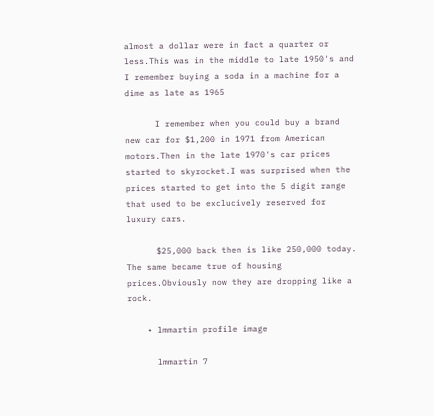almost a dollar were in fact a quarter or less.This was in the middle to late 1950's and I remember buying a soda in a machine for a dime as late as 1965

      I remember when you could buy a brand new car for $1,200 in 1971 from American motors.Then in the late 1970's car prices started to skyrocket.I was surprised when the prices started to get into the 5 digit range that used to be exclucively reserved for luxury cars.

      $25,000 back then is like 250,000 today. The same became true of housing prices.Obviously now they are dropping like a rock.

    • lmmartin profile image

      lmmartin 7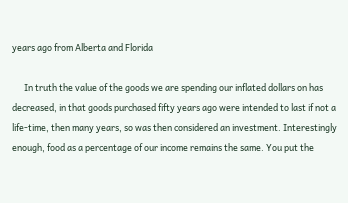years ago from Alberta and Florida

      In truth the value of the goods we are spending our inflated dollars on has decreased, in that goods purchased fifty years ago were intended to last if not a life-time, then many years, so was then considered an investment. Interestingly enough, food as a percentage of our income remains the same. You put the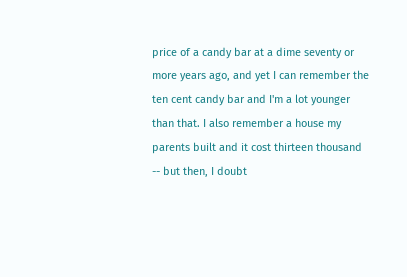price of a candy bar at a dime seventy or more years ago, and yet I can remember the ten cent candy bar and I'm a lot younger than that. I also remember a house my parents built and it cost thirteen thousand -- but then, I doubt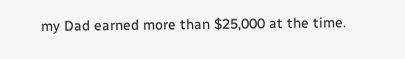my Dad earned more than $25,000 at the time.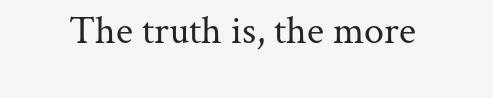The truth is, the more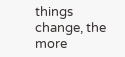things change, the more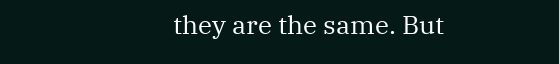they are the same. But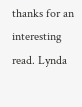thanks for an interesting read. Lynda